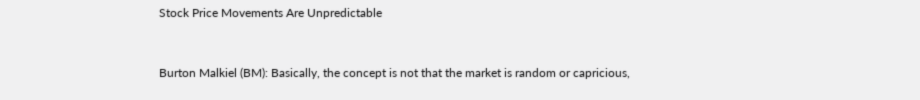Stock Price Movements Are Unpredictable


Burton Malkiel (BM): Basically, the concept is not that the market is random or capricious,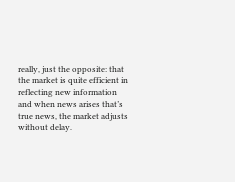really, just the opposite: that the market is quite efficient in reflecting new information and when news arises that’s true news, the market adjusts without delay.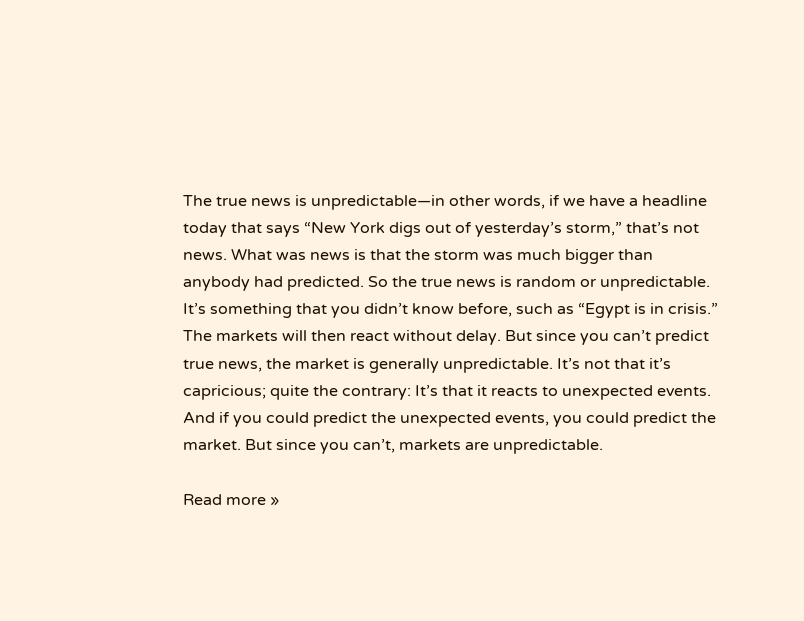The true news is unpredictable—in other words, if we have a headline today that says “New York digs out of yesterday’s storm,” that’s not news. What was news is that the storm was much bigger than anybody had predicted. So the true news is random or unpredictable. It’s something that you didn’t know before, such as “Egypt is in crisis.” The markets will then react without delay. But since you can’t predict true news, the market is generally unpredictable. It’s not that it’s capricious; quite the contrary: It’s that it reacts to unexpected events. And if you could predict the unexpected events, you could predict the market. But since you can’t, markets are unpredictable.

Read more »